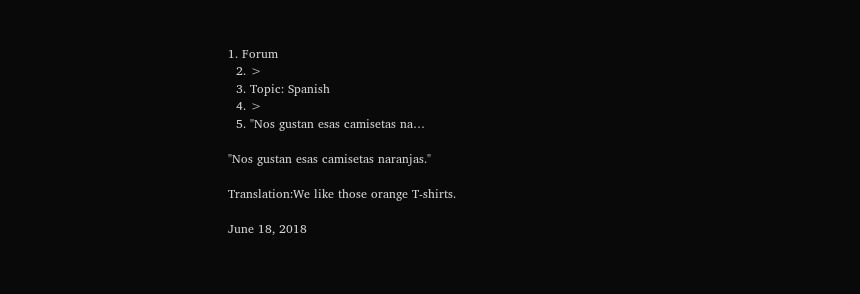1. Forum
  2. >
  3. Topic: Spanish
  4. >
  5. "Nos gustan esas camisetas na…

"Nos gustan esas camisetas naranjas."

Translation:We like those orange T-shirts.

June 18, 2018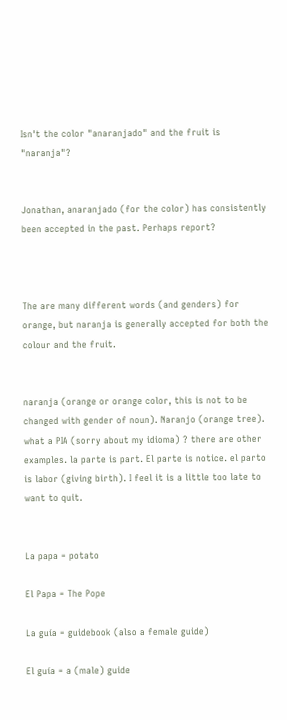Isn't the color "anaranjado" and the fruit is "naranja"?


Jonathan, anaranjado (for the color) has consistently been accepted in the past. Perhaps report?



The are many different words (and genders) for orange, but naranja is generally accepted for both the colour and the fruit.


naranja (orange or orange color, this is not to be changed with gender of noun). Naranjo (orange tree). what a PIA (sorry about my idioma) ? there are other examples. la parte is part. El parte is notice. el parto is labor (giving birth). I feel it is a little too late to want to quit.


La papa = potato

El Papa = The Pope

La guía = guidebook (also a female guide)

El guía = a (male) guide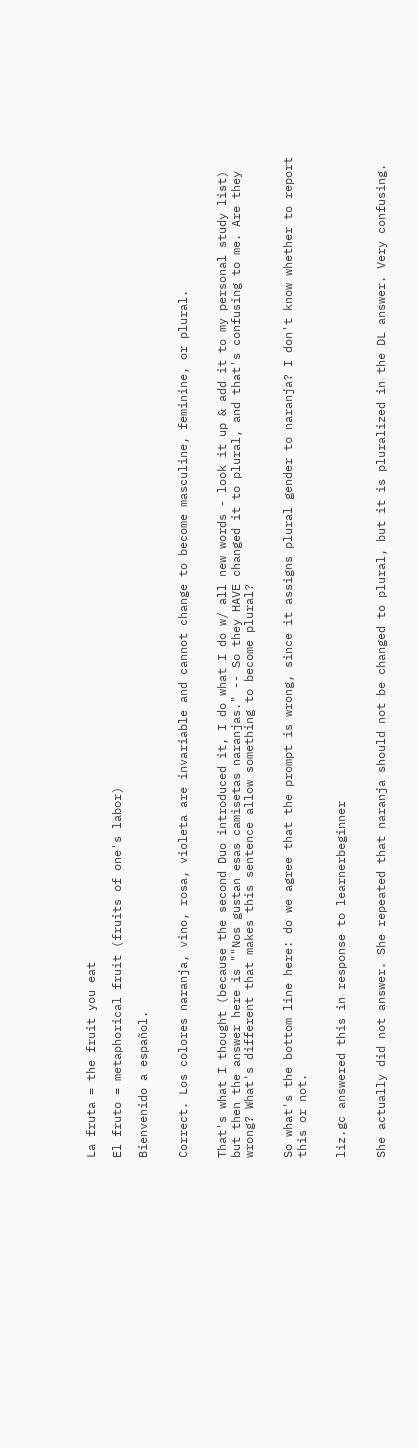La fruta = the fruit you eat

El fruto = metaphorical fruit (fruits of one's labor)

Bienvenido a español.


Correct. Los colores naranja, vino, rosa, violeta are invariable and cannot change to become masculine, feminine, or plural.


That's what I thought (because the second Duo introduced it, I do what I do w/ all new words - look it up & add it to my personal study list) but then the answer here is ""Nos gustan esas camisetas naranjas." -- So they HAVE changed it to plural, and that's confusing to me. Are they wrong? What's different that makes this sentence allow something to become plural?


So what's the bottom line here: do we agree that the prompt is wrong, since it assigns plural gender to naranja? I don't know whether to report this or not.


liz.gc answered this in response to learnerbeginner


She actually did not answer. She repeated that naranja should not be changed to plural, but it is pluralized in the DL answer. Very confusing.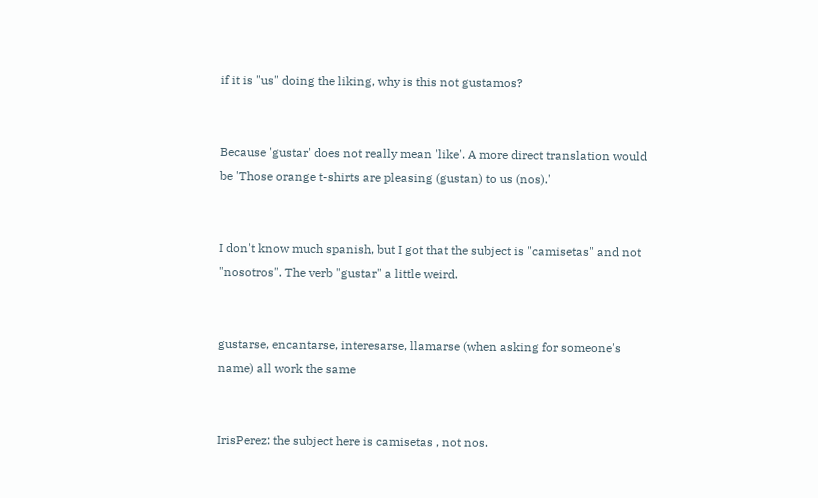if it is "us" doing the liking, why is this not gustamos?


Because 'gustar' does not really mean 'like'. A more direct translation would be 'Those orange t-shirts are pleasing (gustan) to us (nos).'


I don't know much spanish, but I got that the subject is "camisetas" and not "nosotros". The verb "gustar" a little weird.


gustarse, encantarse, interesarse, llamarse (when asking for someone's name) all work the same


IrisPerez: the subject here is camisetas , not nos.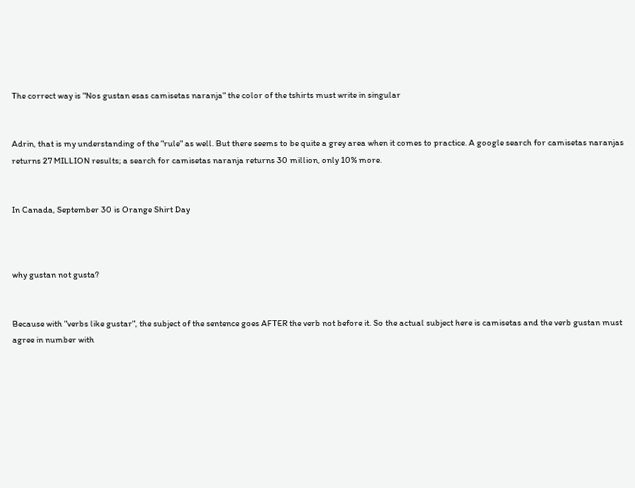The correct way is "Nos gustan esas camisetas naranja" the color of the tshirts must write in singular


Adrin, that is my understanding of the "rule" as well. But there seems to be quite a grey area when it comes to practice. A google search for camisetas naranjas returns 27 MILLION results; a search for camisetas naranja returns 30 million, only 10% more.


In Canada, September 30 is Orange Shirt Day



why gustan not gusta?


Because with "verbs like gustar", the subject of the sentence goes AFTER the verb not before it. So the actual subject here is camisetas and the verb gustan must agree in number with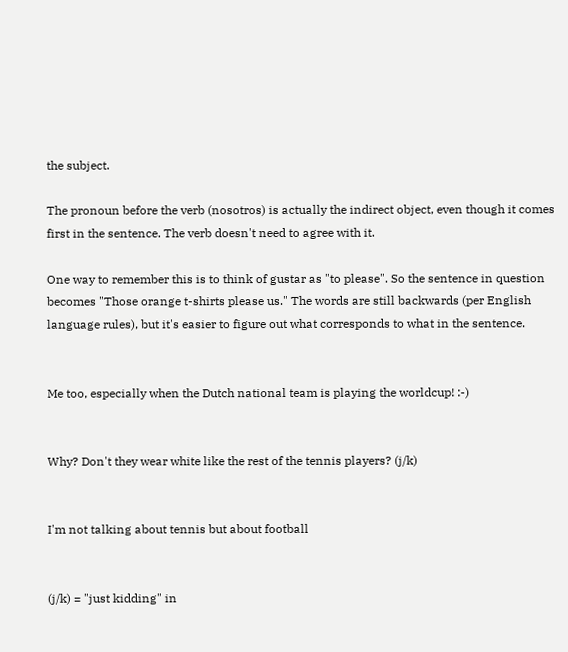the subject.

The pronoun before the verb (nosotros) is actually the indirect object, even though it comes first in the sentence. The verb doesn't need to agree with it.

One way to remember this is to think of gustar as "to please". So the sentence in question becomes "Those orange t-shirts please us." The words are still backwards (per English language rules), but it's easier to figure out what corresponds to what in the sentence.


Me too, especially when the Dutch national team is playing the worldcup! :-)


Why? Don't they wear white like the rest of the tennis players? (j/k)


I'm not talking about tennis but about football


(j/k) = "just kidding" in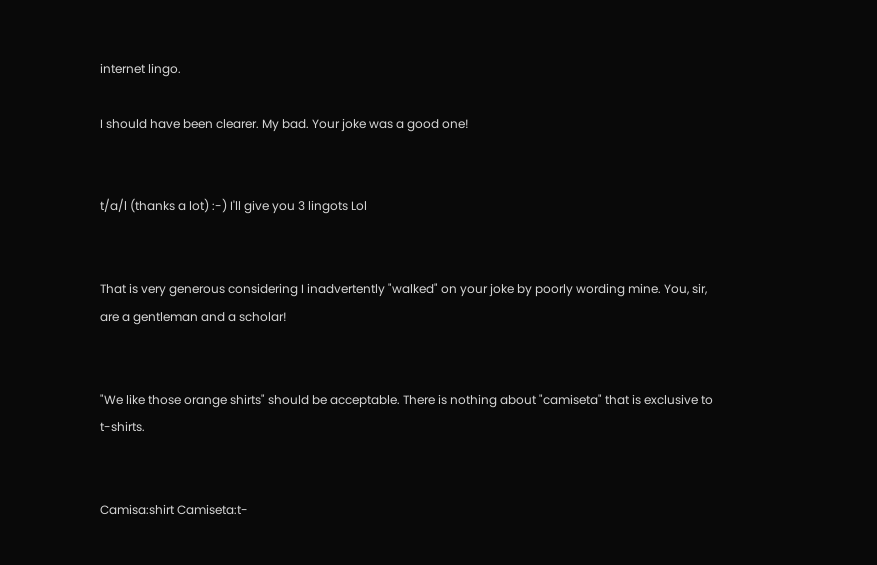internet lingo.

I should have been clearer. My bad. Your joke was a good one!


t/a/l (thanks a lot) :-) I'll give you 3 lingots Lol


That is very generous considering I inadvertently "walked" on your joke by poorly wording mine. You, sir, are a gentleman and a scholar!


"We like those orange shirts" should be acceptable. There is nothing about "camiseta" that is exclusive to t-shirts.


Camisa:shirt Camiseta:t-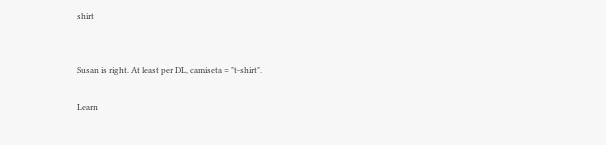shirt


Susan is right. At least per DL, camiseta = "t-shirt".

Learn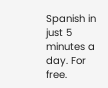Spanish in just 5 minutes a day. For free.